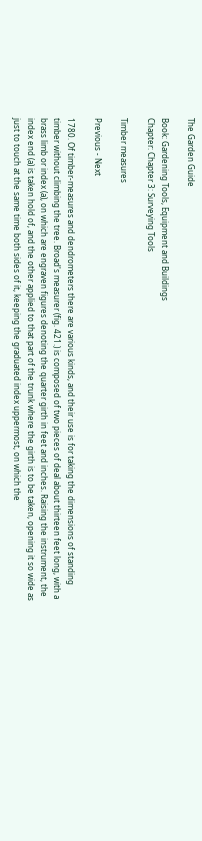The Garden Guide

Book: Gardening Tools, Equipment and Buildings
Chapter: Chapter 3: Surveying Tools

Timber measures

Previous - Next

1780. Of timber-measures and dendrometers there are various kinds, and their use is for taking the dimensions of standing timber without climbing the tree. Broad's measurer (fig. 421.) is composed of two pieces of deal about thirteen feet long, with a brass limb or index (a), on which are engraven figures denoting the quarter girth in feet and inches. Raising the instrument, the index end (a) is taken hold of, and the other applied to that part of the trunk where the girth is to be taken, opening it so wide as just to touch at the same time both sides of it, keeping the graduated index uppermost, on which the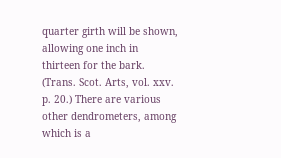quarter girth will be shown, allowing one inch in thirteen for the bark. (Trans. Scot. Arts, vol. xxv. p. 20.) There are various other dendrometers, among which is a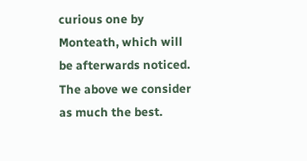curious one by Monteath, which will be afterwards noticed. The above we consider as much the best.